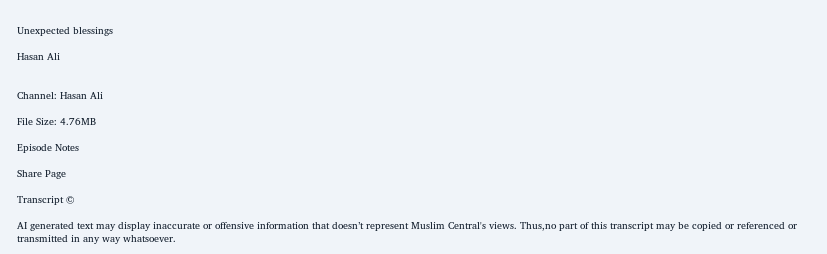Unexpected blessings

Hasan Ali


Channel: Hasan Ali

File Size: 4.76MB

Episode Notes

Share Page

Transcript ©

AI generated text may display inaccurate or offensive information that doesn’t represent Muslim Central's views. Thus,no part of this transcript may be copied or referenced or transmitted in any way whatsoever.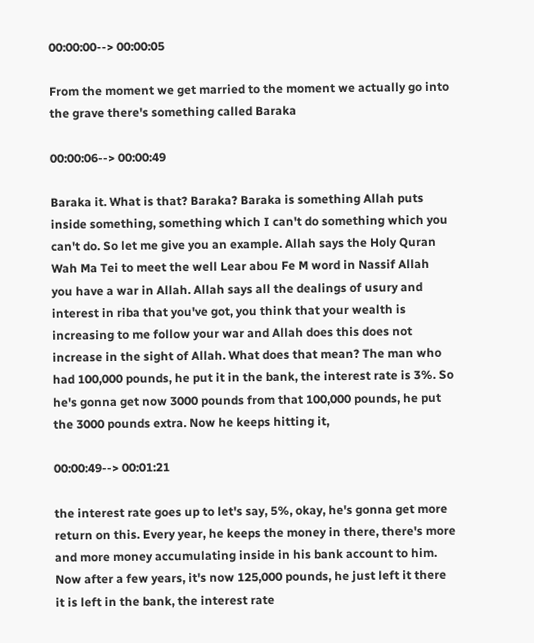00:00:00--> 00:00:05

From the moment we get married to the moment we actually go into the grave there's something called Baraka

00:00:06--> 00:00:49

Baraka it. What is that? Baraka? Baraka is something Allah puts inside something, something which I can't do something which you can't do. So let me give you an example. Allah says the Holy Quran Wah Ma Tei to meet the well Lear abou Fe M word in Nassif Allah you have a war in Allah. Allah says all the dealings of usury and interest in riba that you've got, you think that your wealth is increasing to me follow your war and Allah does this does not increase in the sight of Allah. What does that mean? The man who had 100,000 pounds, he put it in the bank, the interest rate is 3%. So he's gonna get now 3000 pounds from that 100,000 pounds, he put the 3000 pounds extra. Now he keeps hitting it,

00:00:49--> 00:01:21

the interest rate goes up to let's say, 5%, okay, he's gonna get more return on this. Every year, he keeps the money in there, there's more and more money accumulating inside in his bank account to him. Now after a few years, it's now 125,000 pounds, he just left it there it is left in the bank, the interest rate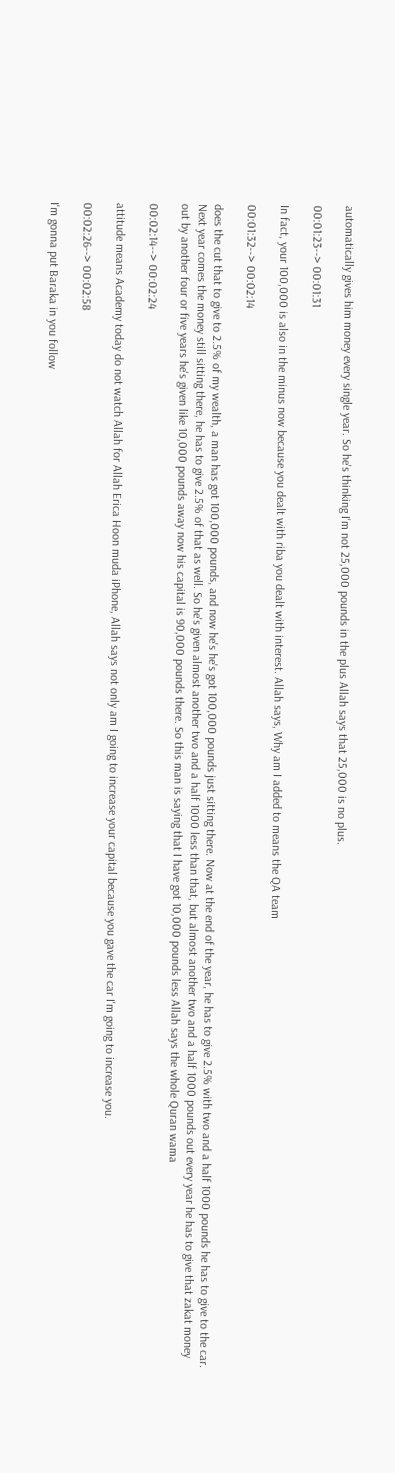automatically gives him money every single year. So he's thinking I'm not 25,000 pounds in the plus Allah says that 25,000 is no plus.

00:01:23--> 00:01:31

In fact, your 100,000 is also in the minus now because you dealt with riba you dealt with interest. Allah says, Why am I added to means the QA team

00:01:32--> 00:02:14

does the cut that to give to 2.5% of my wealth, a man has got 100,000 pounds, and now he's he's got 100,000 pounds just sitting there. Now at the end of the year, he has to give 2.5% with two and a half 1000 pounds he has to give to the car. Next year comes the money still sitting there, he has to give 2.5% of that as well. So he's given almost another two and a half 1000 less than that, but almost another two and a half 1000 pounds out every year he has to give that zakat money out by another four or five years he's given like 10,000 pounds away now his capital is 90,000 pounds there. So this man is saying that I have got 10,000 pounds less Allah says the whole Quran wama

00:02:14--> 00:02:24

attitude means Academy today do not watch Allah for Allah Erica Hoon muda iPhone, Allah says not only am I going to increase your capital because you gave the car I'm going to increase you.

00:02:26--> 00:02:58

I'm gonna put Baraka in you follow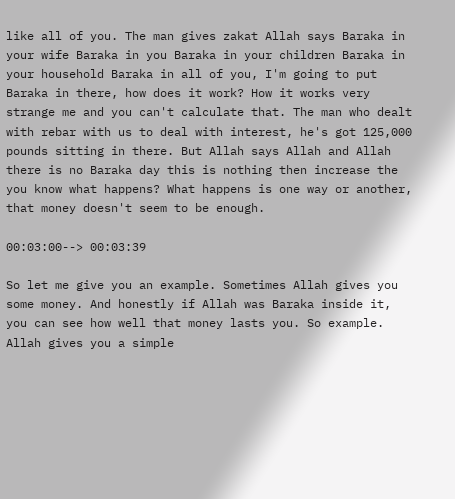like all of you. The man gives zakat Allah says Baraka in your wife Baraka in you Baraka in your children Baraka in your household Baraka in all of you, I'm going to put Baraka in there, how does it work? How it works very strange me and you can't calculate that. The man who dealt with rebar with us to deal with interest, he's got 125,000 pounds sitting in there. But Allah says Allah and Allah there is no Baraka day this is nothing then increase the you know what happens? What happens is one way or another, that money doesn't seem to be enough.

00:03:00--> 00:03:39

So let me give you an example. Sometimes Allah gives you some money. And honestly if Allah was Baraka inside it, you can see how well that money lasts you. So example. Allah gives you a simple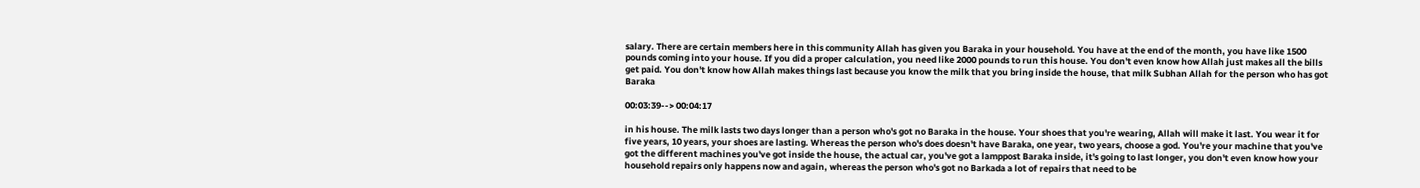salary. There are certain members here in this community Allah has given you Baraka in your household. You have at the end of the month, you have like 1500 pounds coming into your house. If you did a proper calculation, you need like 2000 pounds to run this house. You don't even know how Allah just makes all the bills get paid. You don't know how Allah makes things last because you know the milk that you bring inside the house, that milk Subhan Allah for the person who has got Baraka

00:03:39--> 00:04:17

in his house. The milk lasts two days longer than a person who's got no Baraka in the house. Your shoes that you're wearing, Allah will make it last. You wear it for five years, 10 years, your shoes are lasting. Whereas the person who's does doesn't have Baraka, one year, two years, choose a god. You're your machine that you've got the different machines you've got inside the house, the actual car, you've got a lamppost Baraka inside, it's going to last longer, you don't even know how your household repairs only happens now and again, whereas the person who's got no Barkada a lot of repairs that need to be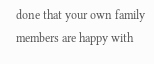done that your own family members are happy with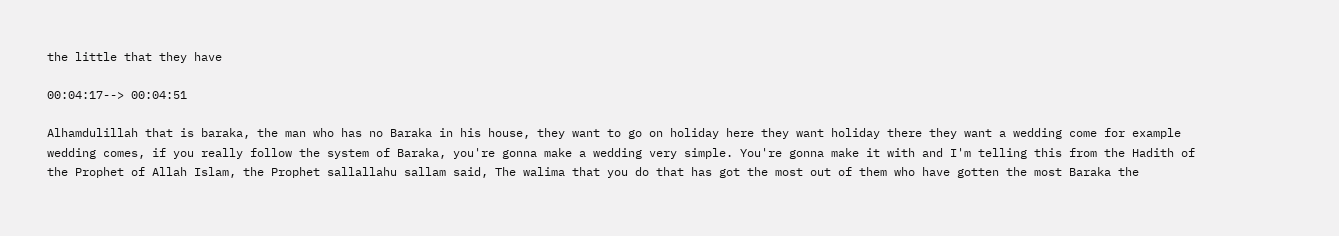the little that they have

00:04:17--> 00:04:51

Alhamdulillah that is baraka, the man who has no Baraka in his house, they want to go on holiday here they want holiday there they want a wedding come for example wedding comes, if you really follow the system of Baraka, you're gonna make a wedding very simple. You're gonna make it with and I'm telling this from the Hadith of the Prophet of Allah Islam, the Prophet sallallahu sallam said, The walima that you do that has got the most out of them who have gotten the most Baraka the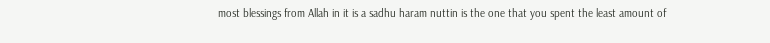most blessings from Allah in it is a sadhu haram nuttin is the one that you spent the least amount of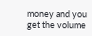money and you get the volume